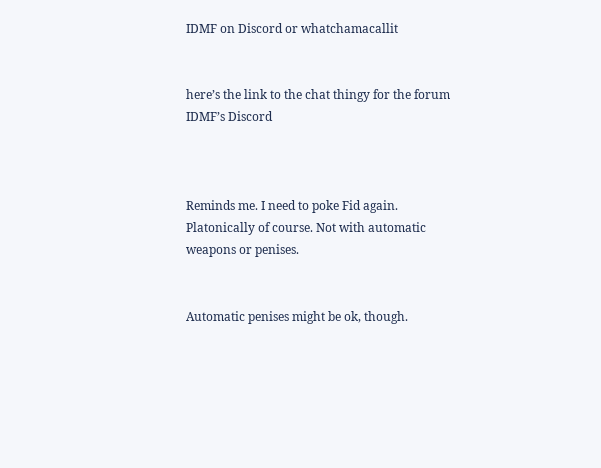IDMF on Discord or whatchamacallit


here’s the link to the chat thingy for the forum IDMF’s Discord



Reminds me. I need to poke Fid again. Platonically of course. Not with automatic weapons or penises.


Automatic penises might be ok, though.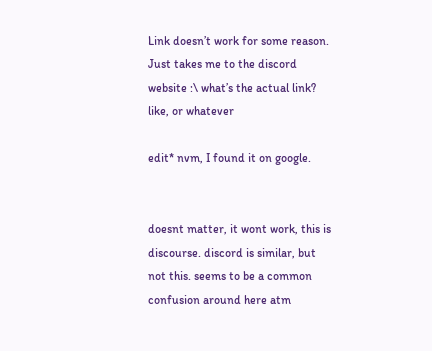Link doesn’t work for some reason. Just takes me to the discord website :\ what’s the actual link? like, or whatever

edit* nvm, I found it on google.


doesnt matter, it wont work, this is discourse. discord is similar, but not this. seems to be a common confusion around here atm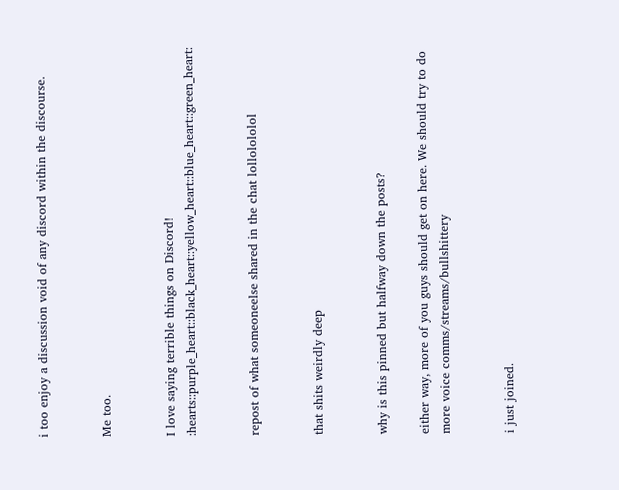i too enjoy a discussion void of any discord within the discourse.


Me too.


I love saying terrible things on Discord! :hearts::purple_heart::black_heart::yellow_heart::blue_heart::green_heart:


repost of what someoneelse shared in the chat lollolololol


that shits weirdly deep


why is this pinned but halfway down the posts?

either way, more of you guys should get on here. We should try to do more voice comms/streams/bullshittery


i just joined.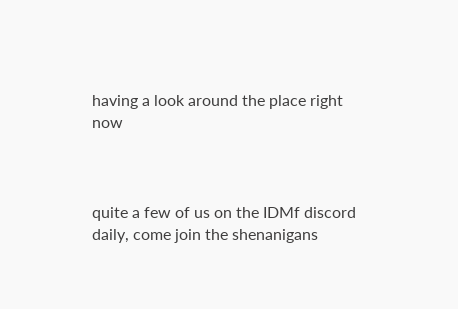having a look around the place right now



quite a few of us on the IDMf discord daily, come join the shenanigans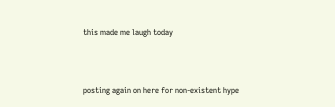this made me laugh today




posting again on here for non-existent hype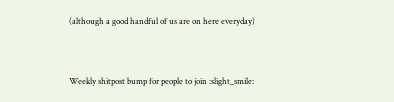(although a good handful of us are on here everyday)


Weekly shitpost bump for people to join :slight_smile: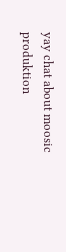yay chat about moosic produktion